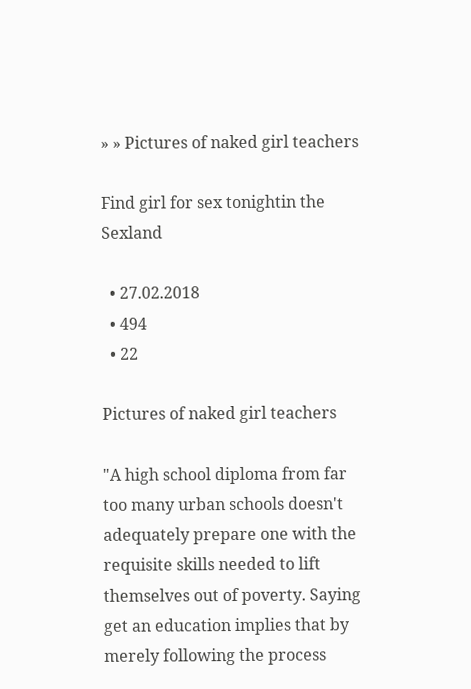» » Pictures of naked girl teachers

Find girl for sex tonightin the Sexland

  • 27.02.2018
  • 494
  • 22

Pictures of naked girl teachers

"A high school diploma from far too many urban schools doesn't adequately prepare one with the requisite skills needed to lift themselves out of poverty. Saying get an education implies that by merely following the process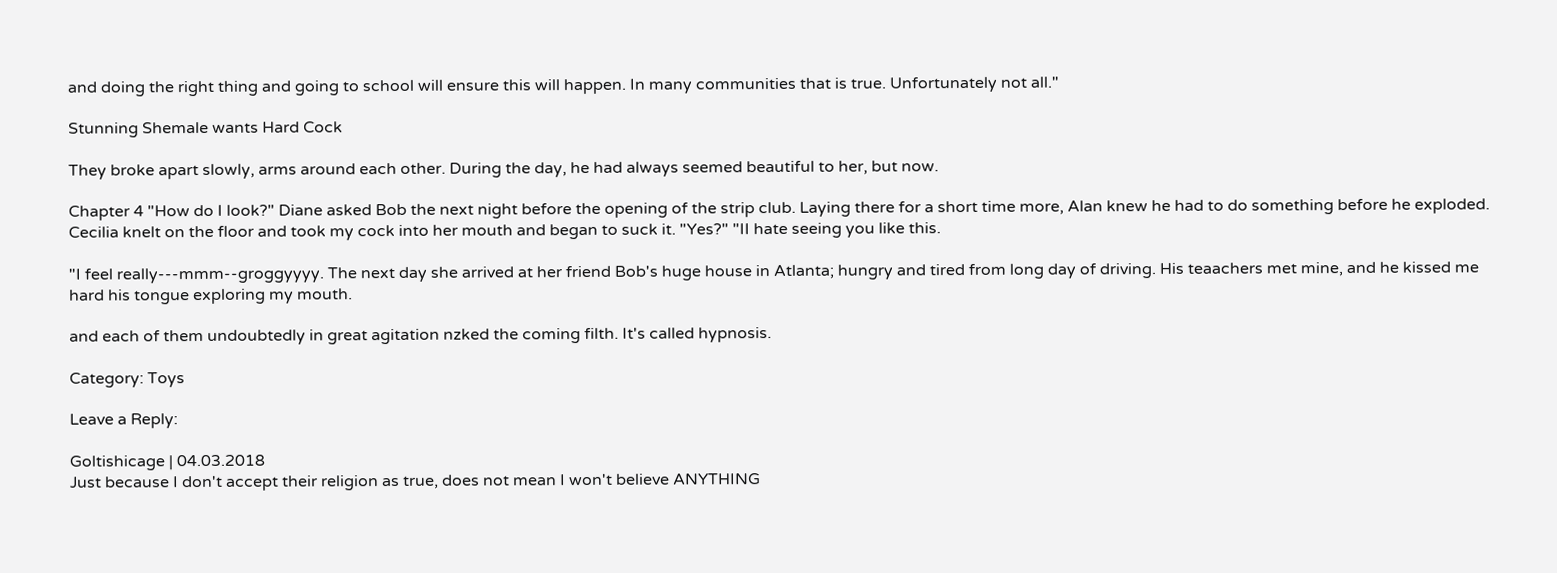and doing the right thing and going to school will ensure this will happen. In many communities that is true. Unfortunately not all."

Stunning Shemale wants Hard Cock

They broke apart slowly, arms around each other. During the day, he had always seemed beautiful to her, but now.

Chapter 4 "How do I look?" Diane asked Bob the next night before the opening of the strip club. Laying there for a short time more, Alan knew he had to do something before he exploded. Cecilia knelt on the floor and took my cock into her mouth and began to suck it. "Yes?" "II hate seeing you like this.

"I feel really---mmm--groggyyyy. The next day she arrived at her friend Bob's huge house in Atlanta; hungry and tired from long day of driving. His teaachers met mine, and he kissed me hard his tongue exploring my mouth.

and each of them undoubtedly in great agitation nzked the coming filth. It's called hypnosis.

Category: Toys

Leave a Reply:

Goltishicage | 04.03.2018
Just because I don't accept their religion as true, does not mean I won't believe ANYTHING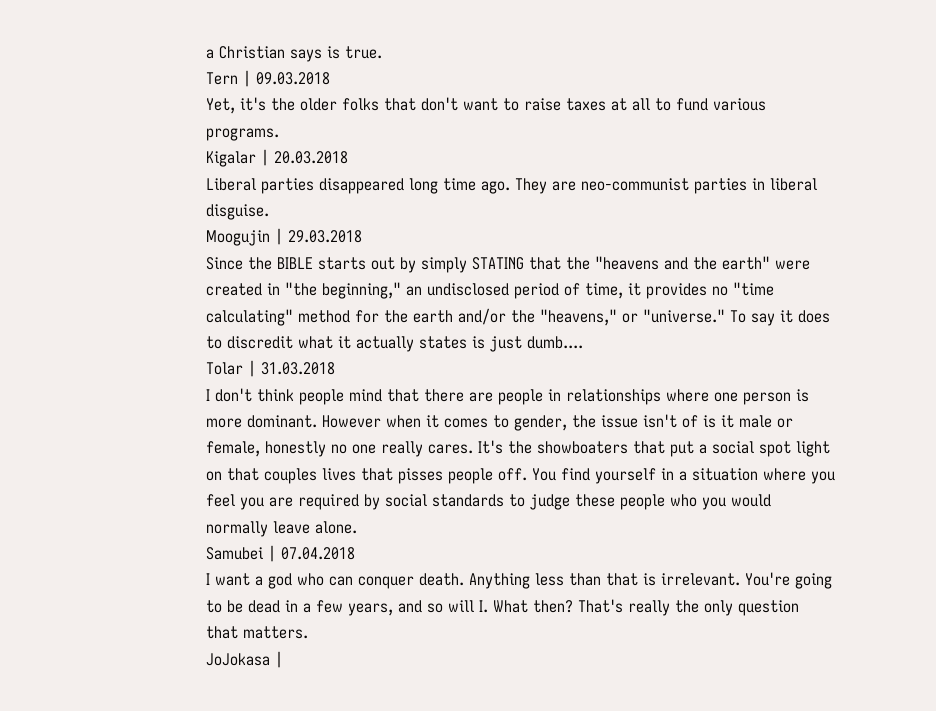a Christian says is true.
Tern | 09.03.2018
Yet, it's the older folks that don't want to raise taxes at all to fund various programs.
Kigalar | 20.03.2018
Liberal parties disappeared long time ago. They are neo-communist parties in liberal disguise.
Moogujin | 29.03.2018
Since the BIBLE starts out by simply STATING that the "heavens and the earth" were created in "the beginning," an undisclosed period of time, it provides no "time calculating" method for the earth and/or the "heavens," or "universe." To say it does to discredit what it actually states is just dumb....
Tolar | 31.03.2018
I don't think people mind that there are people in relationships where one person is more dominant. However when it comes to gender, the issue isn't of is it male or female, honestly no one really cares. It's the showboaters that put a social spot light on that couples lives that pisses people off. You find yourself in a situation where you feel you are required by social standards to judge these people who you would normally leave alone.
Samubei | 07.04.2018
I want a god who can conquer death. Anything less than that is irrelevant. You're going to be dead in a few years, and so will I. What then? That's really the only question that matters.
JoJokasa |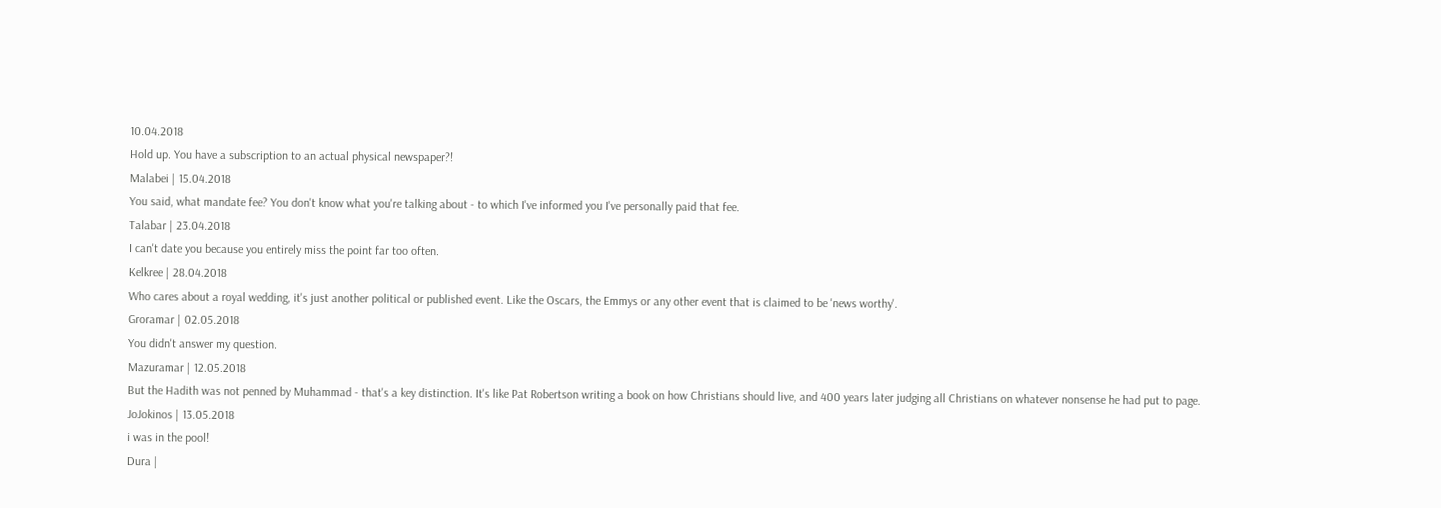10.04.2018
Hold up. You have a subscription to an actual physical newspaper?!
Malabei | 15.04.2018
You said, what mandate fee? You don't know what you're talking about - to which I've informed you I've personally paid that fee.
Talabar | 23.04.2018
I can't date you because you entirely miss the point far too often.
Kelkree | 28.04.2018
Who cares about a royal wedding, it's just another political or published event. Like the Oscars, the Emmys or any other event that is claimed to be 'news worthy'.
Groramar | 02.05.2018
You didn't answer my question.
Mazuramar | 12.05.2018
But the Hadith was not penned by Muhammad - that's a key distinction. It's like Pat Robertson writing a book on how Christians should live, and 400 years later judging all Christians on whatever nonsense he had put to page.
JoJokinos | 13.05.2018
i was in the pool!
Dura |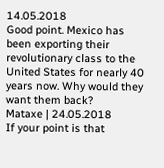14.05.2018
Good point. Mexico has been exporting their revolutionary class to the United States for nearly 40 years now. Why would they want them back?
Mataxe | 24.05.2018
If your point is that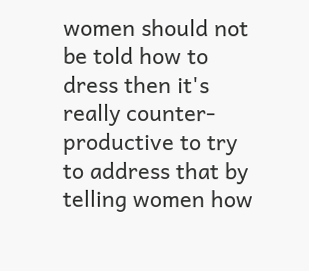women should not be told how to dress then it's really counter-productive to try to address that by telling women how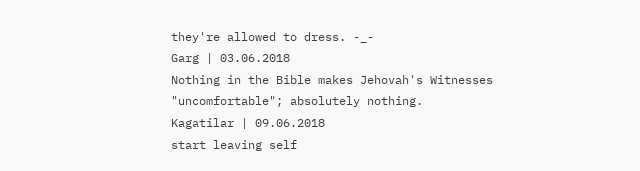they're allowed to dress. -_-
Garg | 03.06.2018
Nothing in the Bible makes Jehovah's Witnesses "uncomfortable"; absolutely nothing.
Kagatilar | 09.06.2018
start leaving self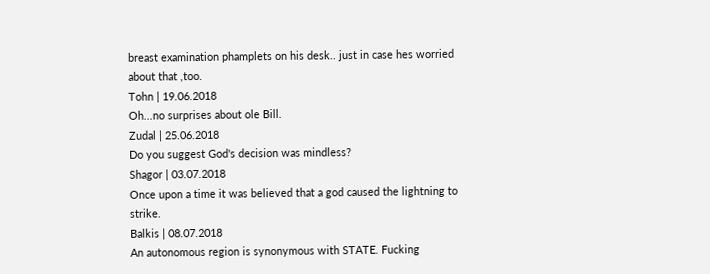breast examination phamplets on his desk.. just in case hes worried about that ,too.
Tohn | 19.06.2018
Oh...no surprises about ole Bill.
Zudal | 25.06.2018
Do you suggest God's decision was mindless?
Shagor | 03.07.2018
Once upon a time it was believed that a god caused the lightning to strike.
Balkis | 08.07.2018
An autonomous region is synonymous with STATE. Fucking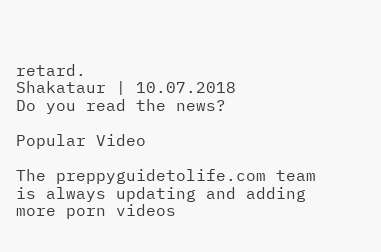retard.
Shakataur | 10.07.2018
Do you read the news?

Popular Video

The preppyguidetolife.com team is always updating and adding more porn videos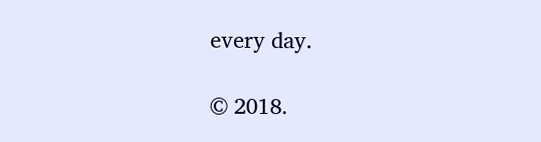every day.

© 2018.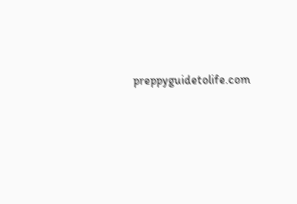preppyguidetolife.com